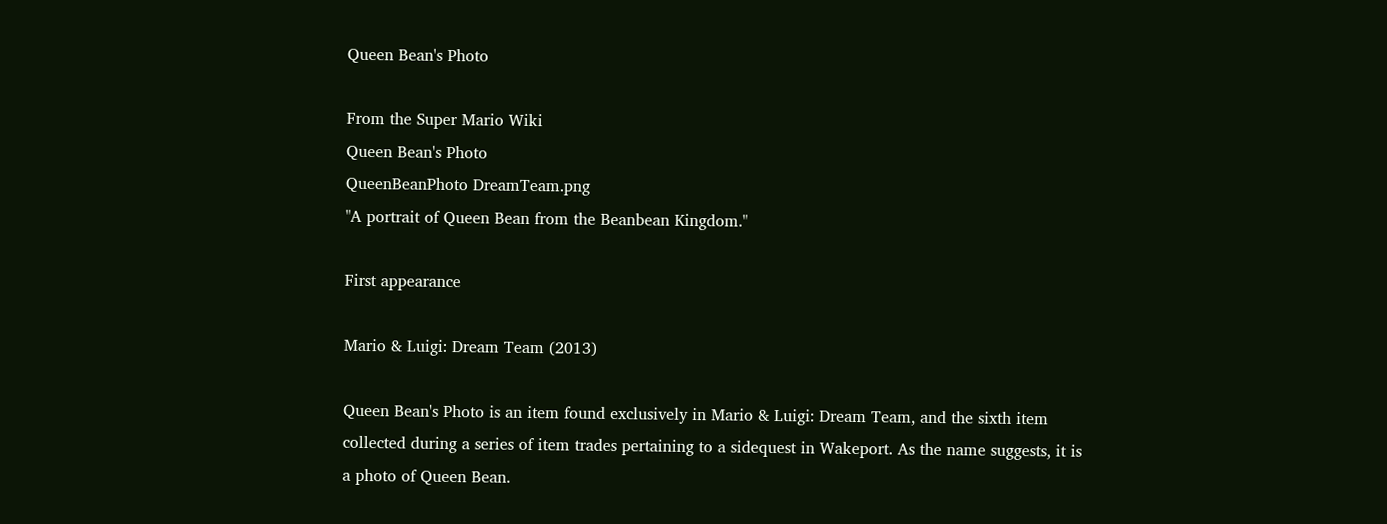Queen Bean's Photo

From the Super Mario Wiki
Queen Bean's Photo
QueenBeanPhoto DreamTeam.png
"A portrait of Queen Bean from the Beanbean Kingdom."

First appearance

Mario & Luigi: Dream Team (2013)

Queen Bean's Photo is an item found exclusively in Mario & Luigi: Dream Team, and the sixth item collected during a series of item trades pertaining to a sidequest in Wakeport. As the name suggests, it is a photo of Queen Bean.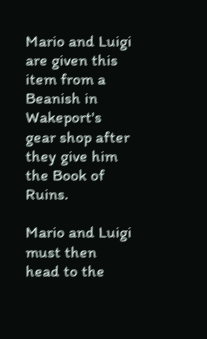Mario and Luigi are given this item from a Beanish in Wakeport's gear shop after they give him the Book of Ruins.

Mario and Luigi must then head to the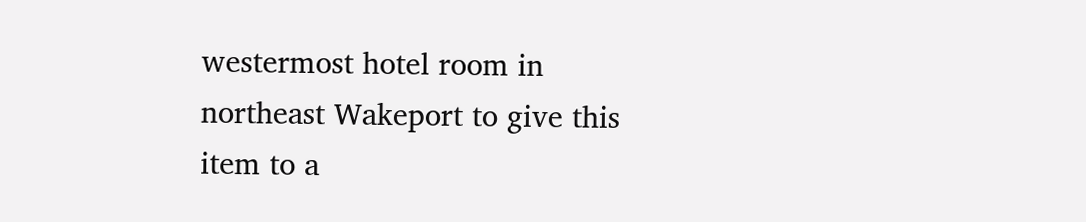westermost hotel room in northeast Wakeport to give this item to a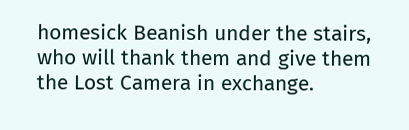homesick Beanish under the stairs, who will thank them and give them the Lost Camera in exchange.